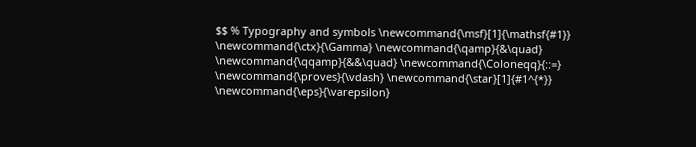$$ % Typography and symbols \newcommand{\msf}[1]{\mathsf{#1}} \newcommand{\ctx}{\Gamma} \newcommand{\qamp}{&\quad} \newcommand{\qqamp}{&&\quad} \newcommand{\Coloneqq}{::=} \newcommand{\proves}{\vdash} \newcommand{\star}[1]{#1^{*}} \newcommand{\eps}{\varepsilon}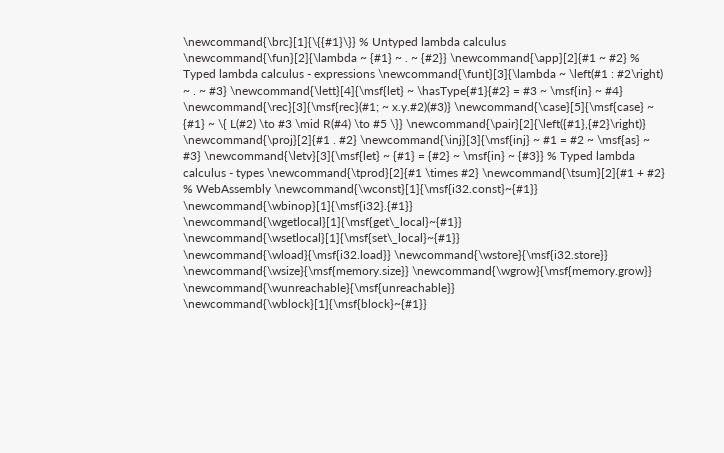\newcommand{\brc}[1]{\{{#1}\}} % Untyped lambda calculus \newcommand{\fun}[2]{\lambda ~ {#1} ~ . ~ {#2}} \newcommand{\app}[2]{#1 ~ #2} % Typed lambda calculus - expressions \newcommand{\funt}[3]{\lambda ~ \left(#1 : #2\right) ~ . ~ #3} \newcommand{\lett}[4]{\msf{let} ~ \hasType{#1}{#2} = #3 ~ \msf{in} ~ #4} \newcommand{\rec}[3]{\msf{rec}(#1; ~ x.y.#2)(#3)} \newcommand{\case}[5]{\msf{case} ~ {#1} ~ \{ L(#2) \to #3 \mid R(#4) \to #5 \}} \newcommand{\pair}[2]{\left({#1},{#2}\right)} \newcommand{\proj}[2]{#1 . #2} \newcommand{\inj}[3]{\msf{inj} ~ #1 = #2 ~ \msf{as} ~ #3} \newcommand{\letv}[3]{\msf{let} ~ {#1} = {#2} ~ \msf{in} ~ {#3}} % Typed lambda calculus - types \newcommand{\tprod}[2]{#1 \times #2} \newcommand{\tsum}[2]{#1 + #2} % WebAssembly \newcommand{\wconst}[1]{\msf{i32.const}~{#1}} \newcommand{\wbinop}[1]{\msf{i32}.{#1}} \newcommand{\wgetlocal}[1]{\msf{get\_local}~{#1}} \newcommand{\wsetlocal}[1]{\msf{set\_local}~{#1}} \newcommand{\wload}{\msf{i32.load}} \newcommand{\wstore}{\msf{i32.store}} \newcommand{\wsize}{\msf{memory.size}} \newcommand{\wgrow}{\msf{memory.grow}} \newcommand{\wunreachable}{\msf{unreachable}} \newcommand{\wblock}[1]{\msf{block}~{#1}}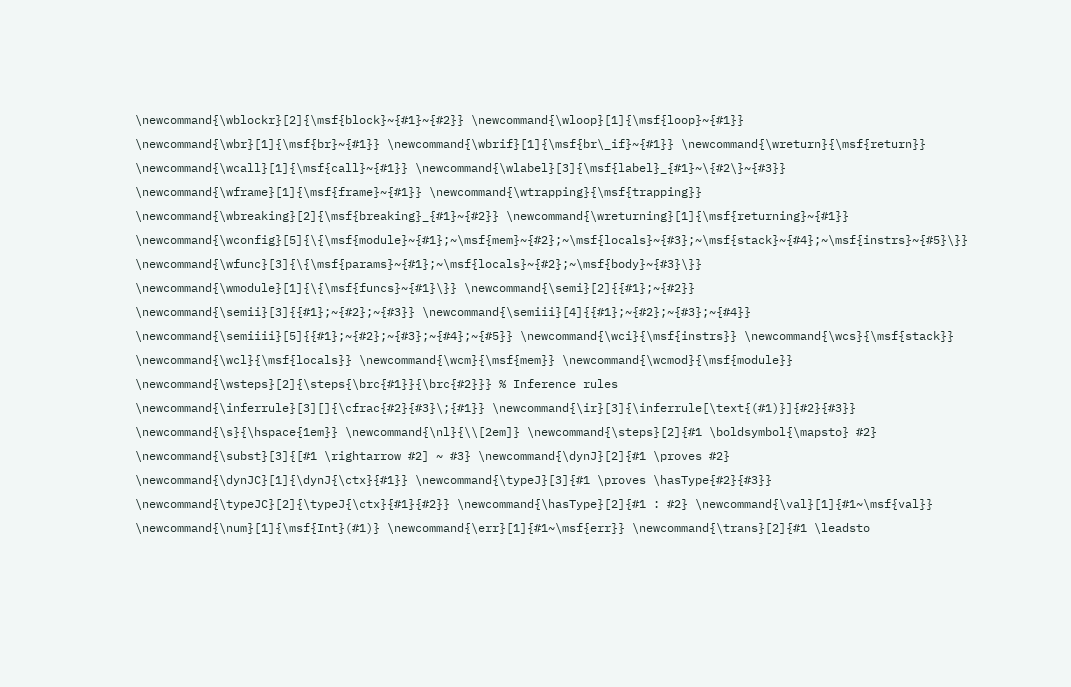\newcommand{\wblockr}[2]{\msf{block}~{#1}~{#2}} \newcommand{\wloop}[1]{\msf{loop}~{#1}} \newcommand{\wbr}[1]{\msf{br}~{#1}} \newcommand{\wbrif}[1]{\msf{br\_if}~{#1}} \newcommand{\wreturn}{\msf{return}} \newcommand{\wcall}[1]{\msf{call}~{#1}} \newcommand{\wlabel}[3]{\msf{label}_{#1}~\{#2\}~{#3}} \newcommand{\wframe}[1]{\msf{frame}~{#1}} \newcommand{\wtrapping}{\msf{trapping}} \newcommand{\wbreaking}[2]{\msf{breaking}_{#1}~{#2}} \newcommand{\wreturning}[1]{\msf{returning}~{#1}} \newcommand{\wconfig}[5]{\{\msf{module}~{#1};~\msf{mem}~{#2};~\msf{locals}~{#3};~\msf{stack}~{#4};~\msf{instrs}~{#5}\}} \newcommand{\wfunc}[3]{\{\msf{params}~{#1};~\msf{locals}~{#2};~\msf{body}~{#3}\}} \newcommand{\wmodule}[1]{\{\msf{funcs}~{#1}\}} \newcommand{\semi}[2]{{#1};~{#2}} \newcommand{\semii}[3]{{#1};~{#2};~{#3}} \newcommand{\semiii}[4]{{#1};~{#2};~{#3};~{#4}} \newcommand{\semiiii}[5]{{#1};~{#2};~{#3};~{#4};~{#5}} \newcommand{\wci}{\msf{instrs}} \newcommand{\wcs}{\msf{stack}} \newcommand{\wcl}{\msf{locals}} \newcommand{\wcm}{\msf{mem}} \newcommand{\wcmod}{\msf{module}} \newcommand{\wsteps}[2]{\steps{\brc{#1}}{\brc{#2}}} % Inference rules \newcommand{\inferrule}[3][]{\cfrac{#2}{#3}\;{#1}} \newcommand{\ir}[3]{\inferrule[\text{(#1)}]{#2}{#3}} \newcommand{\s}{\hspace{1em}} \newcommand{\nl}{\\[2em]} \newcommand{\steps}[2]{#1 \boldsymbol{\mapsto} #2} \newcommand{\subst}[3]{[#1 \rightarrow #2] ~ #3} \newcommand{\dynJ}[2]{#1 \proves #2} \newcommand{\dynJC}[1]{\dynJ{\ctx}{#1}} \newcommand{\typeJ}[3]{#1 \proves \hasType{#2}{#3}} \newcommand{\typeJC}[2]{\typeJ{\ctx}{#1}{#2}} \newcommand{\hasType}[2]{#1 : #2} \newcommand{\val}[1]{#1~\msf{val}} \newcommand{\num}[1]{\msf{Int}(#1)} \newcommand{\err}[1]{#1~\msf{err}} \newcommand{\trans}[2]{#1 \leadsto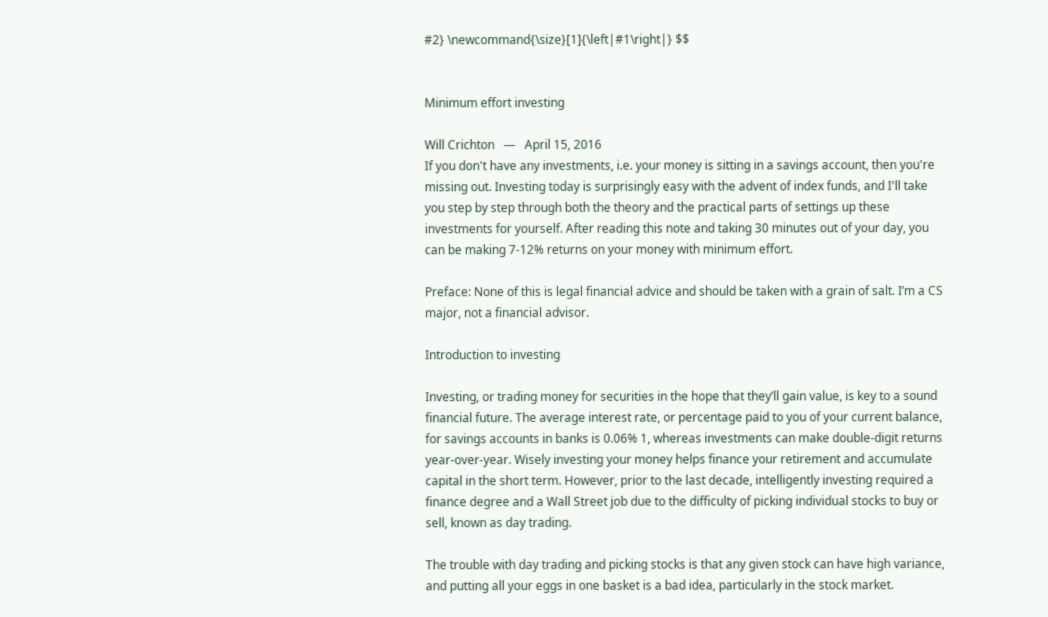#2} \newcommand{\size}[1]{\left|#1\right|} $$


Minimum effort investing

Will Crichton   —   April 15, 2016
If you don't have any investments, i.e. your money is sitting in a savings account, then you're missing out. Investing today is surprisingly easy with the advent of index funds, and I'll take you step by step through both the theory and the practical parts of settings up these investments for yourself. After reading this note and taking 30 minutes out of your day, you can be making 7-12% returns on your money with minimum effort.

Preface: None of this is legal financial advice and should be taken with a grain of salt. I’m a CS major, not a financial advisor.

Introduction to investing

Investing, or trading money for securities in the hope that they’ll gain value, is key to a sound financial future. The average interest rate, or percentage paid to you of your current balance, for savings accounts in banks is 0.06% 1, whereas investments can make double-digit returns year-over-year. Wisely investing your money helps finance your retirement and accumulate capital in the short term. However, prior to the last decade, intelligently investing required a finance degree and a Wall Street job due to the difficulty of picking individual stocks to buy or sell, known as day trading.

The trouble with day trading and picking stocks is that any given stock can have high variance, and putting all your eggs in one basket is a bad idea, particularly in the stock market.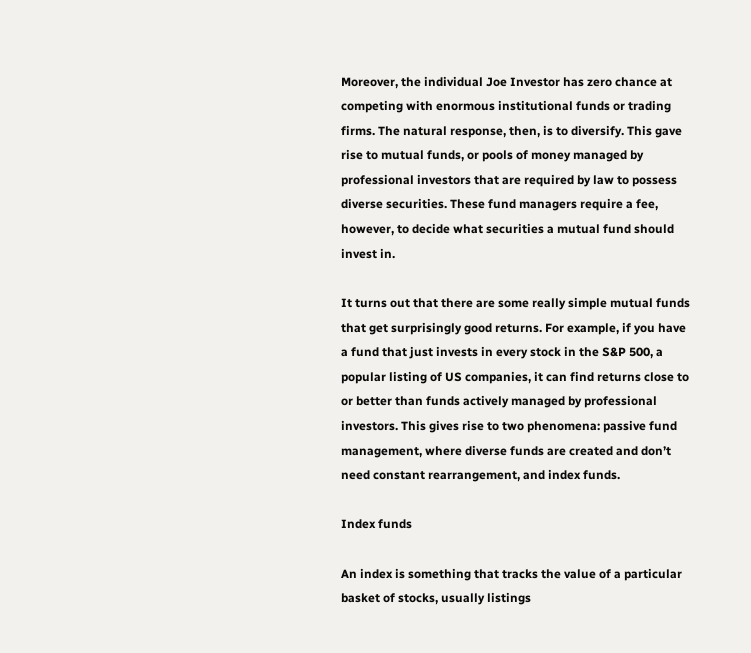Moreover, the individual Joe Investor has zero chance at competing with enormous institutional funds or trading firms. The natural response, then, is to diversify. This gave rise to mutual funds, or pools of money managed by professional investors that are required by law to possess diverse securities. These fund managers require a fee, however, to decide what securities a mutual fund should invest in.

It turns out that there are some really simple mutual funds that get surprisingly good returns. For example, if you have a fund that just invests in every stock in the S&P 500, a popular listing of US companies, it can find returns close to or better than funds actively managed by professional investors. This gives rise to two phenomena: passive fund management, where diverse funds are created and don’t need constant rearrangement, and index funds.

Index funds

An index is something that tracks the value of a particular basket of stocks, usually listings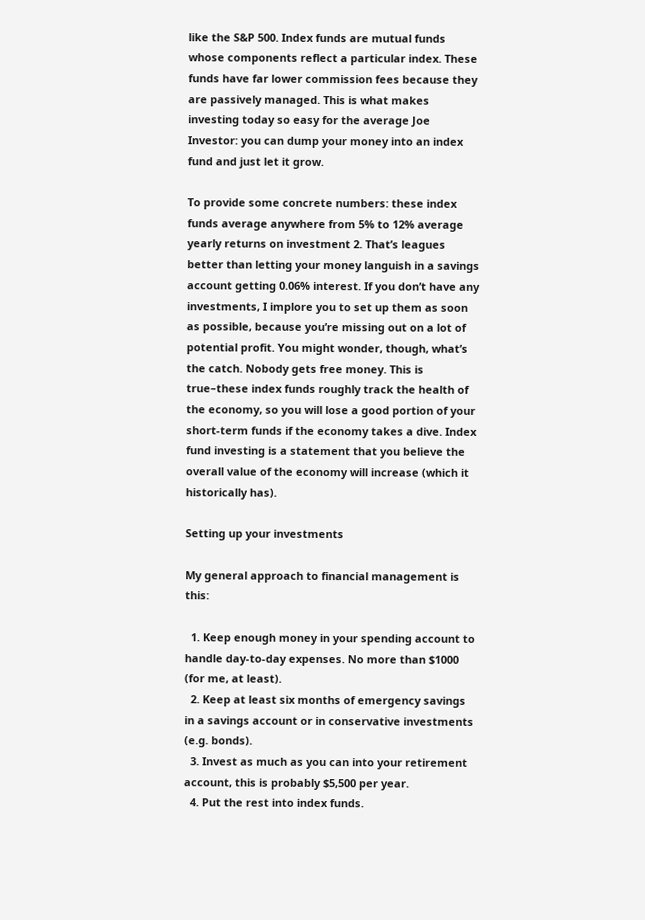like the S&P 500. Index funds are mutual funds whose components reflect a particular index. These funds have far lower commission fees because they are passively managed. This is what makes investing today so easy for the average Joe Investor: you can dump your money into an index fund and just let it grow.

To provide some concrete numbers: these index funds average anywhere from 5% to 12% average yearly returns on investment 2. That’s leagues better than letting your money languish in a savings account getting 0.06% interest. If you don’t have any investments, I implore you to set up them as soon as possible, because you’re missing out on a lot of potential profit. You might wonder, though, what’s the catch. Nobody gets free money. This is true–these index funds roughly track the health of the economy, so you will lose a good portion of your short-term funds if the economy takes a dive. Index fund investing is a statement that you believe the overall value of the economy will increase (which it historically has).

Setting up your investments

My general approach to financial management is this:

  1. Keep enough money in your spending account to handle day-to-day expenses. No more than $1000 (for me, at least).
  2. Keep at least six months of emergency savings in a savings account or in conservative investments (e.g. bonds).
  3. Invest as much as you can into your retirement account, this is probably $5,500 per year.
  4. Put the rest into index funds.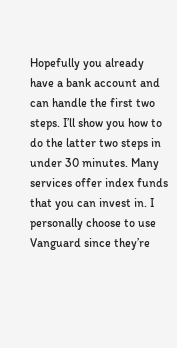Hopefully you already have a bank account and can handle the first two steps. I’ll show you how to do the latter two steps in under 30 minutes. Many services offer index funds that you can invest in. I personally choose to use Vanguard since they’re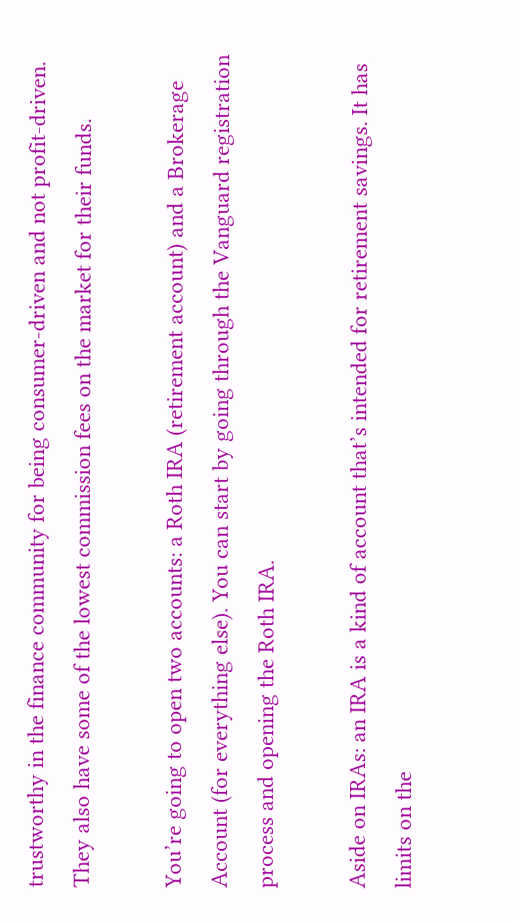trustworthy in the finance community for being consumer-driven and not profit-driven. They also have some of the lowest commission fees on the market for their funds.

You’re going to open two accounts: a Roth IRA (retirement account) and a Brokerage Account (for everything else). You can start by going through the Vanguard registration process and opening the Roth IRA.

Aside on IRAs: an IRA is a kind of account that’s intended for retirement savings. It has limits on the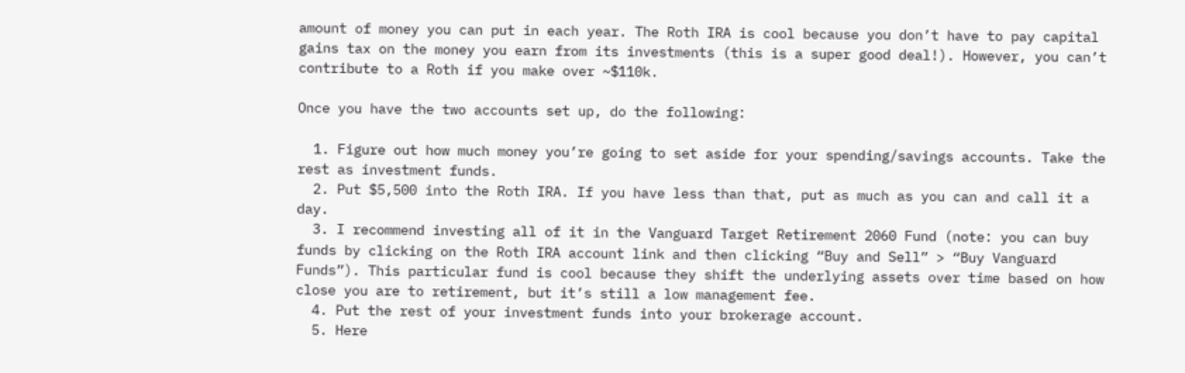amount of money you can put in each year. The Roth IRA is cool because you don’t have to pay capital gains tax on the money you earn from its investments (this is a super good deal!). However, you can’t contribute to a Roth if you make over ~$110k.

Once you have the two accounts set up, do the following:

  1. Figure out how much money you’re going to set aside for your spending/savings accounts. Take the rest as investment funds.
  2. Put $5,500 into the Roth IRA. If you have less than that, put as much as you can and call it a day.
  3. I recommend investing all of it in the Vanguard Target Retirement 2060 Fund (note: you can buy funds by clicking on the Roth IRA account link and then clicking “Buy and Sell” > “Buy Vanguard Funds”). This particular fund is cool because they shift the underlying assets over time based on how close you are to retirement, but it’s still a low management fee.
  4. Put the rest of your investment funds into your brokerage account.
  5. Here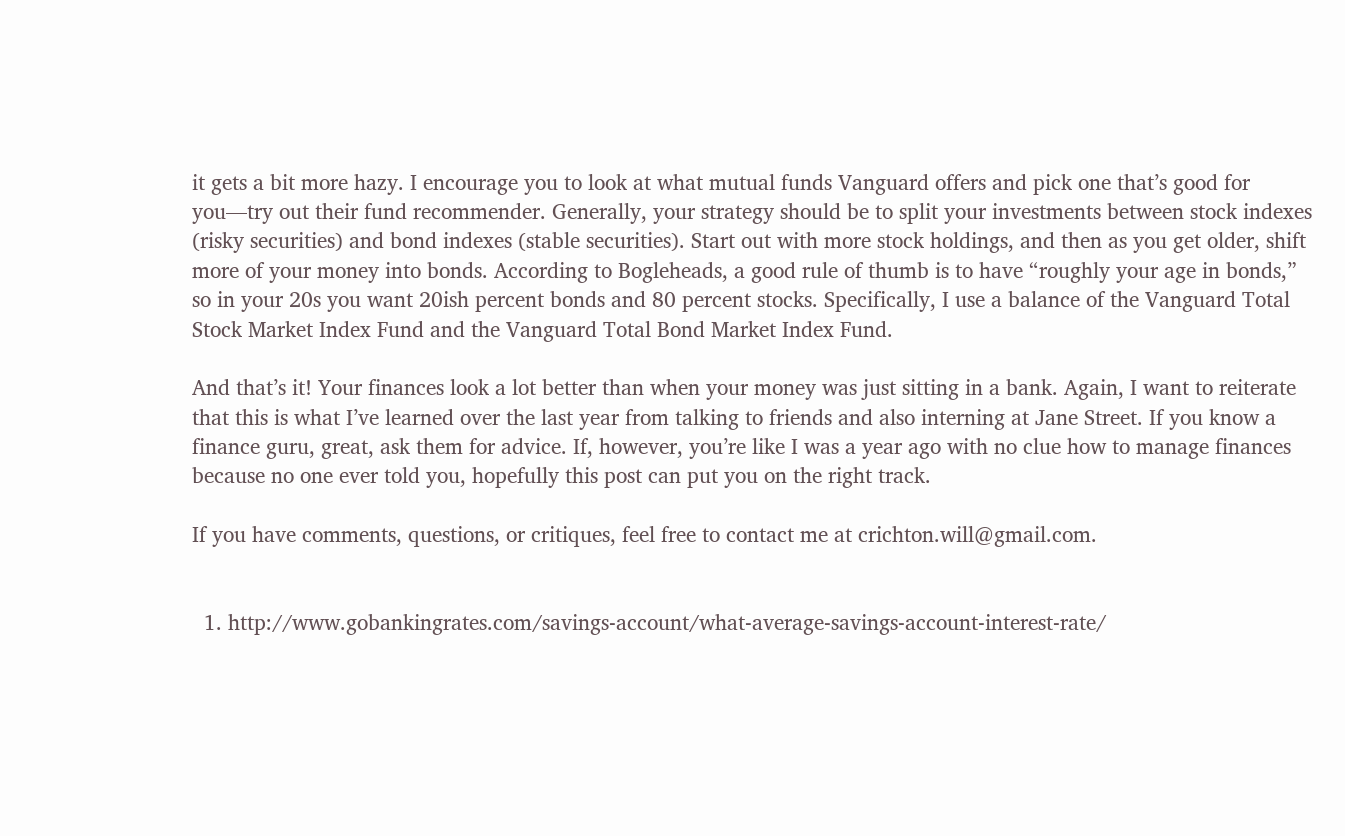it gets a bit more hazy. I encourage you to look at what mutual funds Vanguard offers and pick one that’s good for you—try out their fund recommender. Generally, your strategy should be to split your investments between stock indexes (risky securities) and bond indexes (stable securities). Start out with more stock holdings, and then as you get older, shift more of your money into bonds. According to Bogleheads, a good rule of thumb is to have “roughly your age in bonds,” so in your 20s you want 20ish percent bonds and 80 percent stocks. Specifically, I use a balance of the Vanguard Total Stock Market Index Fund and the Vanguard Total Bond Market Index Fund.

And that’s it! Your finances look a lot better than when your money was just sitting in a bank. Again, I want to reiterate that this is what I’ve learned over the last year from talking to friends and also interning at Jane Street. If you know a finance guru, great, ask them for advice. If, however, you’re like I was a year ago with no clue how to manage finances because no one ever told you, hopefully this post can put you on the right track.

If you have comments, questions, or critiques, feel free to contact me at crichton.will@gmail.com.


  1. http://www.gobankingrates.com/savings-account/what-average-savings-account-interest-rate/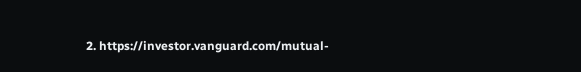2. https://investor.vanguard.com/mutual-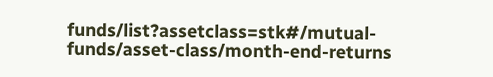funds/list?assetclass=stk#/mutual-funds/asset-class/month-end-returns